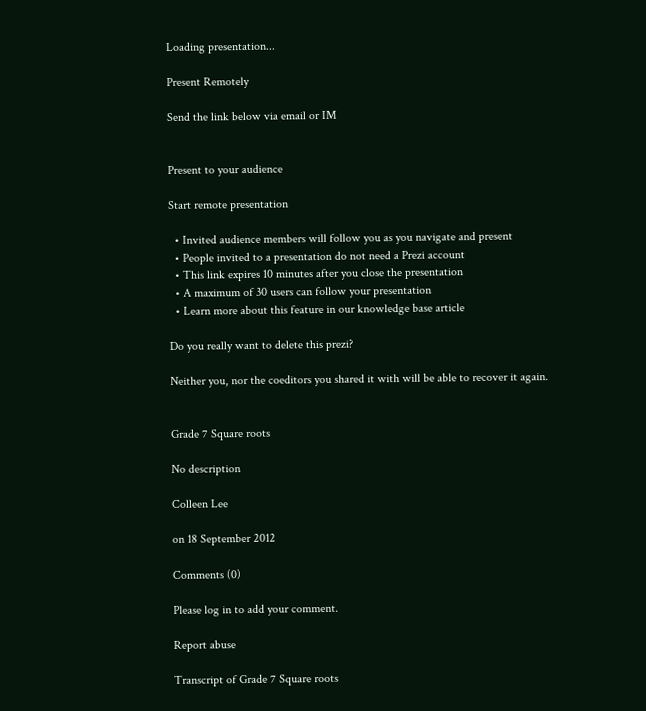Loading presentation...

Present Remotely

Send the link below via email or IM


Present to your audience

Start remote presentation

  • Invited audience members will follow you as you navigate and present
  • People invited to a presentation do not need a Prezi account
  • This link expires 10 minutes after you close the presentation
  • A maximum of 30 users can follow your presentation
  • Learn more about this feature in our knowledge base article

Do you really want to delete this prezi?

Neither you, nor the coeditors you shared it with will be able to recover it again.


Grade 7 Square roots

No description

Colleen Lee

on 18 September 2012

Comments (0)

Please log in to add your comment.

Report abuse

Transcript of Grade 7 Square roots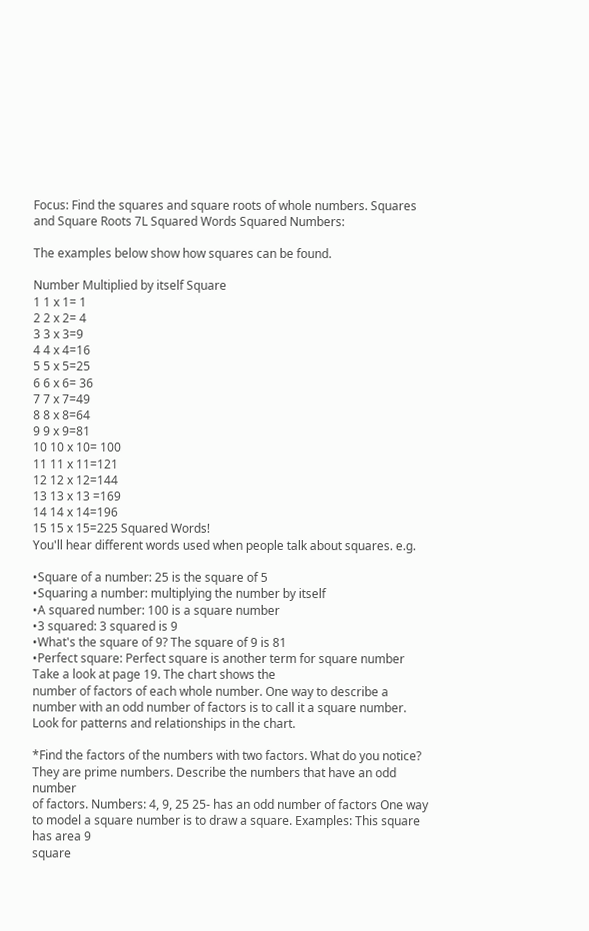Focus: Find the squares and square roots of whole numbers. Squares and Square Roots 7L Squared Words Squared Numbers:

The examples below show how squares can be found.

Number Multiplied by itself Square
1 1 x 1= 1
2 2 x 2= 4
3 3 x 3=9
4 4 x 4=16
5 5 x 5=25
6 6 x 6= 36
7 7 x 7=49
8 8 x 8=64
9 9 x 9=81
10 10 x 10= 100
11 11 x 11=121
12 12 x 12=144
13 13 x 13 =169
14 14 x 14=196
15 15 x 15=225 Squared Words!
You'll hear different words used when people talk about squares. e.g.

•Square of a number: 25 is the square of 5
•Squaring a number: multiplying the number by itself
•A squared number: 100 is a square number
•3 squared: 3 squared is 9
•What's the square of 9? The square of 9 is 81
•Perfect square: Perfect square is another term for square number Take a look at page 19. The chart shows the
number of factors of each whole number. One way to describe a number with an odd number of factors is to call it a square number. Look for patterns and relationships in the chart.

*Find the factors of the numbers with two factors. What do you notice? They are prime numbers. Describe the numbers that have an odd number
of factors. Numbers: 4, 9, 25 25- has an odd number of factors One way to model a square number is to draw a square. Examples: This square has area 9
square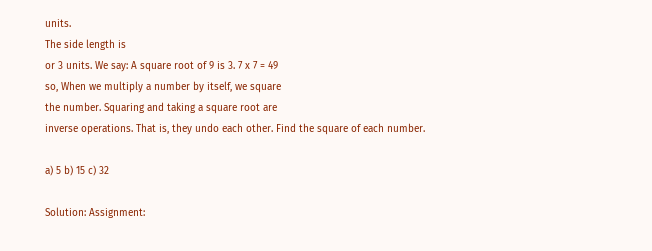units.
The side length is
or 3 units. We say: A square root of 9 is 3. 7 x 7 = 49
so, When we multiply a number by itself, we square
the number. Squaring and taking a square root are
inverse operations. That is, they undo each other. Find the square of each number.

a) 5 b) 15 c) 32

Solution: Assignment: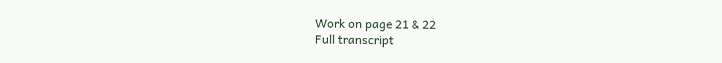Work on page 21 & 22
Full transcript